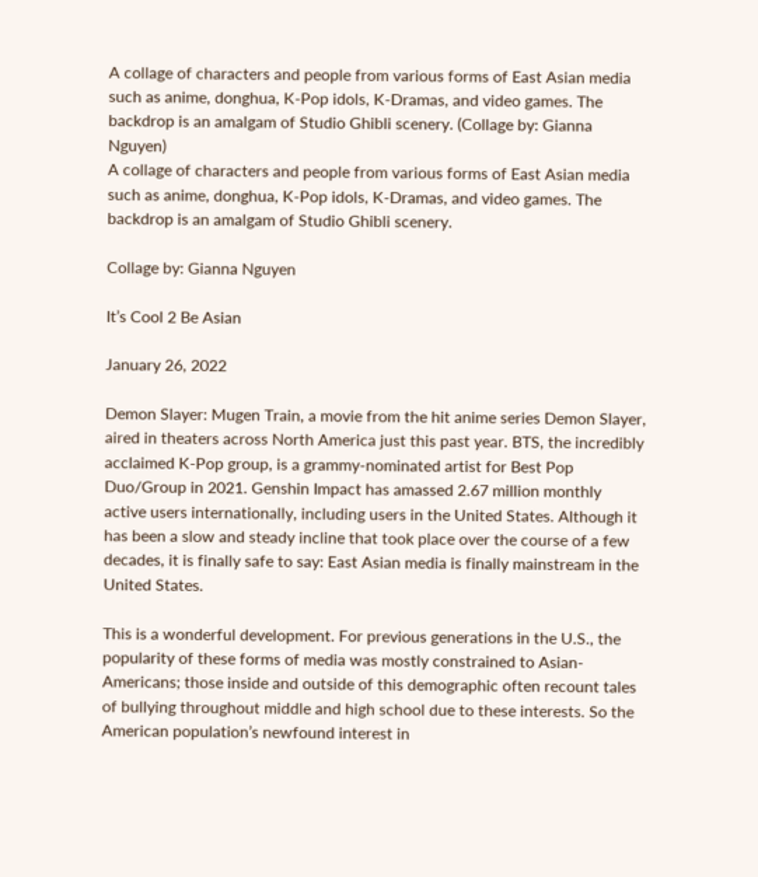A collage of characters and people from various forms of East Asian media such as anime, donghua, K-Pop idols, K-Dramas, and video games. The backdrop is an amalgam of Studio Ghibli scenery. (Collage by: Gianna Nguyen)
A collage of characters and people from various forms of East Asian media such as anime, donghua, K-Pop idols, K-Dramas, and video games. The backdrop is an amalgam of Studio Ghibli scenery.

Collage by: Gianna Nguyen

It’s Cool 2 Be Asian

January 26, 2022

Demon Slayer: Mugen Train, a movie from the hit anime series Demon Slayer, aired in theaters across North America just this past year. BTS, the incredibly acclaimed K-Pop group, is a grammy-nominated artist for Best Pop Duo/Group in 2021. Genshin Impact has amassed 2.67 million monthly active users internationally, including users in the United States. Although it has been a slow and steady incline that took place over the course of a few decades, it is finally safe to say: East Asian media is finally mainstream in the United States.

This is a wonderful development. For previous generations in the U.S., the popularity of these forms of media was mostly constrained to Asian-Americans; those inside and outside of this demographic often recount tales of bullying throughout middle and high school due to these interests. So the American population’s newfound interest in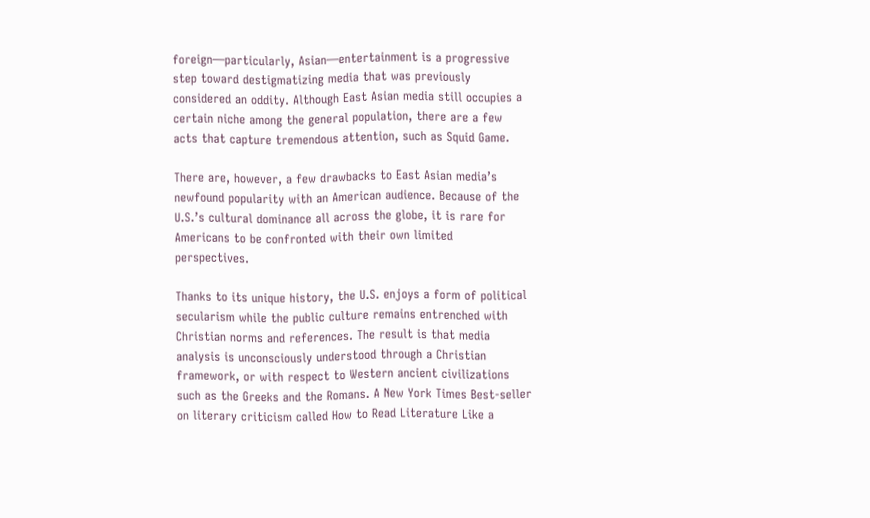foreign—particularly, Asian—entertainment is a progressive step toward destigmatizing media that was previously considered an oddity. Although East Asian media still occupies a certain niche among the general population, there are a few acts that capture tremendous attention, such as Squid Game.

There are, however, a few drawbacks to East Asian media’s newfound popularity with an American audience. Because of the U.S.’s cultural dominance all across the globe, it is rare for Americans to be confronted with their own limited perspectives.

Thanks to its unique history, the U.S. enjoys a form of political secularism while the public culture remains entrenched with Christian norms and references. The result is that media analysis is unconsciously understood through a Christian framework, or with respect to Western ancient civilizations such as the Greeks and the Romans. A New York Times Best-seller on literary criticism called How to Read Literature Like a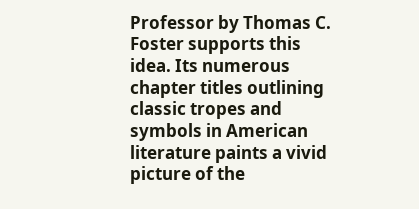Professor by Thomas C. Foster supports this idea. Its numerous chapter titles outlining classic tropes and symbols in American literature paints a vivid picture of the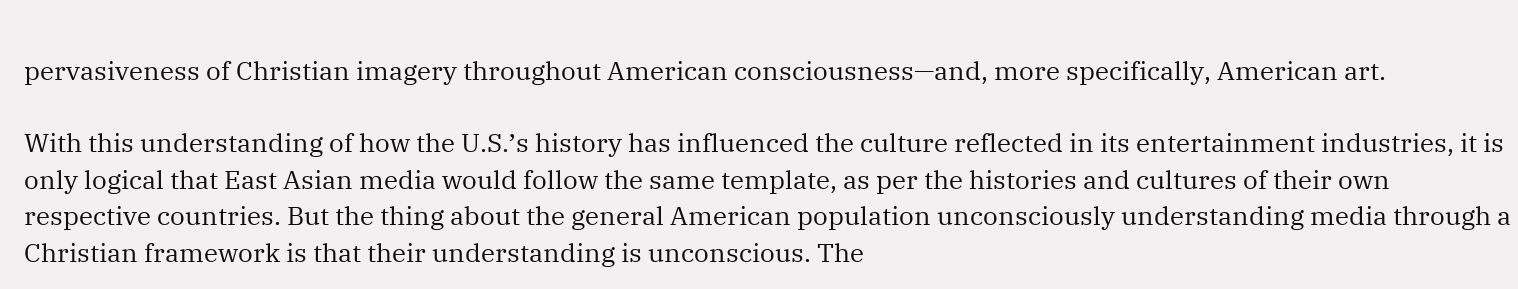pervasiveness of Christian imagery throughout American consciousness—and, more specifically, American art.

With this understanding of how the U.S.’s history has influenced the culture reflected in its entertainment industries, it is only logical that East Asian media would follow the same template, as per the histories and cultures of their own respective countries. But the thing about the general American population unconsciously understanding media through a Christian framework is that their understanding is unconscious. The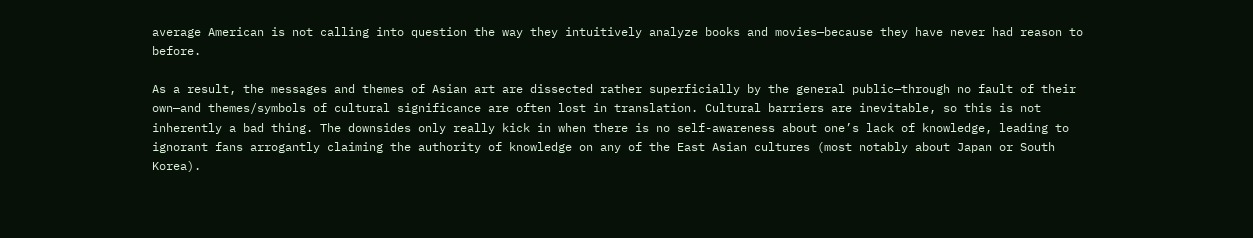average American is not calling into question the way they intuitively analyze books and movies—because they have never had reason to before.

As a result, the messages and themes of Asian art are dissected rather superficially by the general public—through no fault of their own—and themes/symbols of cultural significance are often lost in translation. Cultural barriers are inevitable, so this is not inherently a bad thing. The downsides only really kick in when there is no self-awareness about one’s lack of knowledge, leading to ignorant fans arrogantly claiming the authority of knowledge on any of the East Asian cultures (most notably about Japan or South Korea).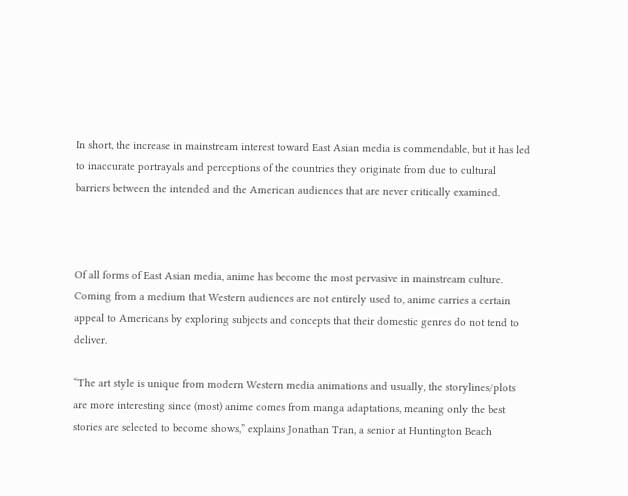In short, the increase in mainstream interest toward East Asian media is commendable, but it has led to inaccurate portrayals and perceptions of the countries they originate from due to cultural barriers between the intended and the American audiences that are never critically examined.



Of all forms of East Asian media, anime has become the most pervasive in mainstream culture. Coming from a medium that Western audiences are not entirely used to, anime carries a certain appeal to Americans by exploring subjects and concepts that their domestic genres do not tend to deliver.

“The art style is unique from modern Western media animations and usually, the storylines/plots are more interesting since (most) anime comes from manga adaptations, meaning only the best stories are selected to become shows,” explains Jonathan Tran, a senior at Huntington Beach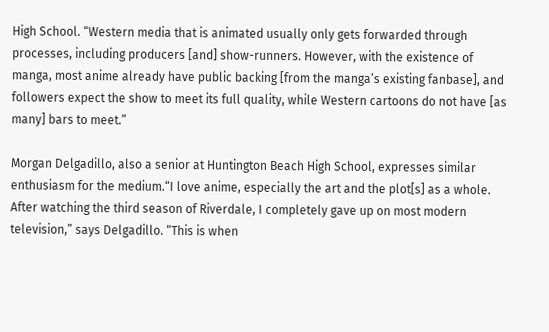High School. “Western media that is animated usually only gets forwarded through processes, including producers [and] show-runners. However, with the existence of manga, most anime already have public backing [from the manga’s existing fanbase], and followers expect the show to meet its full quality, while Western cartoons do not have [as many] bars to meet.”

Morgan Delgadillo, also a senior at Huntington Beach High School, expresses similar enthusiasm for the medium.“I love anime, especially the art and the plot[s] as a whole. After watching the third season of Riverdale, I completely gave up on most modern television,” says Delgadillo. “This is when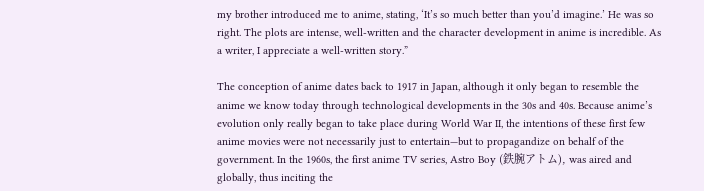my brother introduced me to anime, stating, ‘It’s so much better than you’d imagine.’ He was so right. The plots are intense, well-written and the character development in anime is incredible. As a writer, I appreciate a well-written story.”

The conception of anime dates back to 1917 in Japan, although it only began to resemble the anime we know today through technological developments in the 30s and 40s. Because anime’s evolution only really began to take place during World War II, the intentions of these first few anime movies were not necessarily just to entertain—but to propagandize on behalf of the government. In the 1960s, the first anime TV series, Astro Boy (鉄腕アトム), was aired and globally, thus inciting the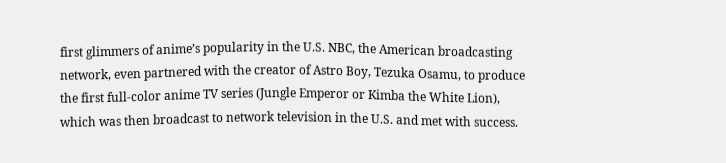first glimmers of anime’s popularity in the U.S. NBC, the American broadcasting network, even partnered with the creator of Astro Boy, Tezuka Osamu, to produce the first full-color anime TV series (Jungle Emperor or Kimba the White Lion), which was then broadcast to network television in the U.S. and met with success.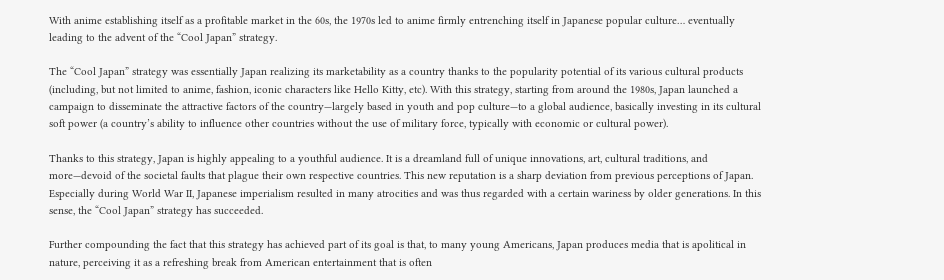With anime establishing itself as a profitable market in the 60s, the 1970s led to anime firmly entrenching itself in Japanese popular culture… eventually leading to the advent of the “Cool Japan” strategy.

The “Cool Japan” strategy was essentially Japan realizing its marketability as a country thanks to the popularity potential of its various cultural products (including, but not limited to anime, fashion, iconic characters like Hello Kitty, etc). With this strategy, starting from around the 1980s, Japan launched a campaign to disseminate the attractive factors of the country—largely based in youth and pop culture—to a global audience, basically investing in its cultural soft power (a country’s ability to influence other countries without the use of military force, typically with economic or cultural power).

Thanks to this strategy, Japan is highly appealing to a youthful audience. It is a dreamland full of unique innovations, art, cultural traditions, and more—devoid of the societal faults that plague their own respective countries. This new reputation is a sharp deviation from previous perceptions of Japan. Especially during World War II, Japanese imperialism resulted in many atrocities and was thus regarded with a certain wariness by older generations. In this sense, the “Cool Japan” strategy has succeeded.

Further compounding the fact that this strategy has achieved part of its goal is that, to many young Americans, Japan produces media that is apolitical in nature, perceiving it as a refreshing break from American entertainment that is often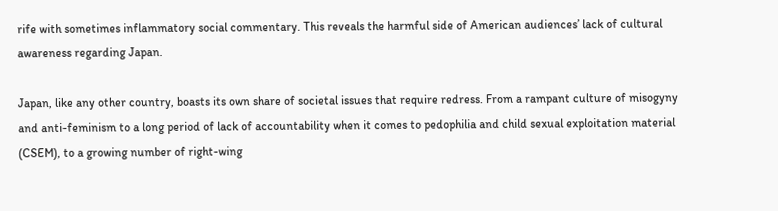rife with sometimes inflammatory social commentary. This reveals the harmful side of American audiences’ lack of cultural awareness regarding Japan.

Japan, like any other country, boasts its own share of societal issues that require redress. From a rampant culture of misogyny and anti-feminism to a long period of lack of accountability when it comes to pedophilia and child sexual exploitation material (CSEM), to a growing number of right-wing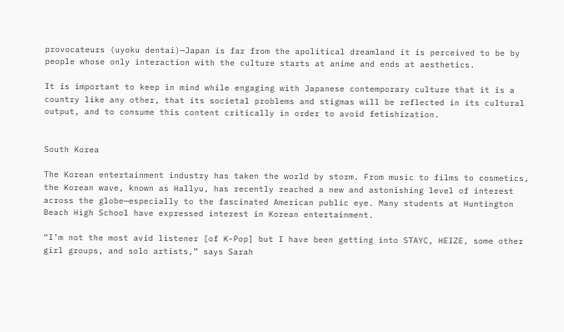provocateurs (uyoku dentai)—Japan is far from the apolitical dreamland it is perceived to be by people whose only interaction with the culture starts at anime and ends at aesthetics.

It is important to keep in mind while engaging with Japanese contemporary culture that it is a country like any other, that its societal problems and stigmas will be reflected in its cultural output, and to consume this content critically in order to avoid fetishization.


South Korea

The Korean entertainment industry has taken the world by storm. From music to films to cosmetics, the Korean wave, known as Hallyu, has recently reached a new and astonishing level of interest across the globe—especially to the fascinated American public eye. Many students at Huntington Beach High School have expressed interest in Korean entertainment.

“I’m not the most avid listener [of K-Pop] but I have been getting into STAYC, HEIZE, some other girl groups, and solo artists,” says Sarah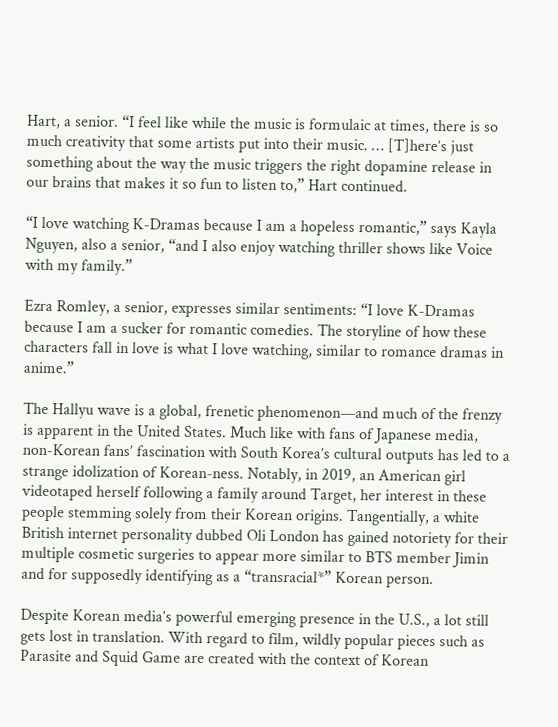Hart, a senior. “I feel like while the music is formulaic at times, there is so much creativity that some artists put into their music. … [T]here’s just something about the way the music triggers the right dopamine release in our brains that makes it so fun to listen to,” Hart continued.

“I love watching K-Dramas because I am a hopeless romantic,” says Kayla Nguyen, also a senior, “and I also enjoy watching thriller shows like Voice with my family.”

Ezra Romley, a senior, expresses similar sentiments: “I love K-Dramas because I am a sucker for romantic comedies. The storyline of how these characters fall in love is what I love watching, similar to romance dramas in anime.”

The Hallyu wave is a global, frenetic phenomenon—and much of the frenzy is apparent in the United States. Much like with fans of Japanese media, non-Korean fans’ fascination with South Korea’s cultural outputs has led to a strange idolization of Korean-ness. Notably, in 2019, an American girl videotaped herself following a family around Target, her interest in these people stemming solely from their Korean origins. Tangentially, a white British internet personality dubbed Oli London has gained notoriety for their multiple cosmetic surgeries to appear more similar to BTS member Jimin and for supposedly identifying as a “transracial*” Korean person.

Despite Korean media’s powerful emerging presence in the U.S., a lot still gets lost in translation. With regard to film, wildly popular pieces such as Parasite and Squid Game are created with the context of Korean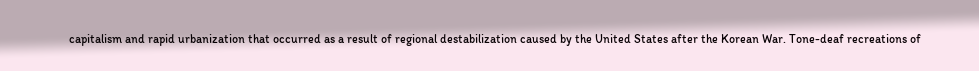capitalism and rapid urbanization that occurred as a result of regional destabilization caused by the United States after the Korean War. Tone-deaf recreations of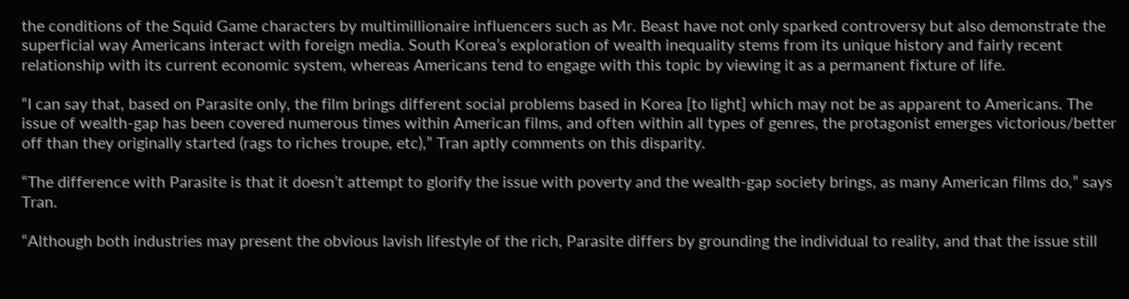the conditions of the Squid Game characters by multimillionaire influencers such as Mr. Beast have not only sparked controversy but also demonstrate the superficial way Americans interact with foreign media. South Korea’s exploration of wealth inequality stems from its unique history and fairly recent relationship with its current economic system, whereas Americans tend to engage with this topic by viewing it as a permanent fixture of life.

“I can say that, based on Parasite only, the film brings different social problems based in Korea [to light] which may not be as apparent to Americans. The issue of wealth-gap has been covered numerous times within American films, and often within all types of genres, the protagonist emerges victorious/better off than they originally started (rags to riches troupe, etc),” Tran aptly comments on this disparity.

“The difference with Parasite is that it doesn’t attempt to glorify the issue with poverty and the wealth-gap society brings, as many American films do,” says Tran.

“Although both industries may present the obvious lavish lifestyle of the rich, Parasite differs by grounding the individual to reality, and that the issue still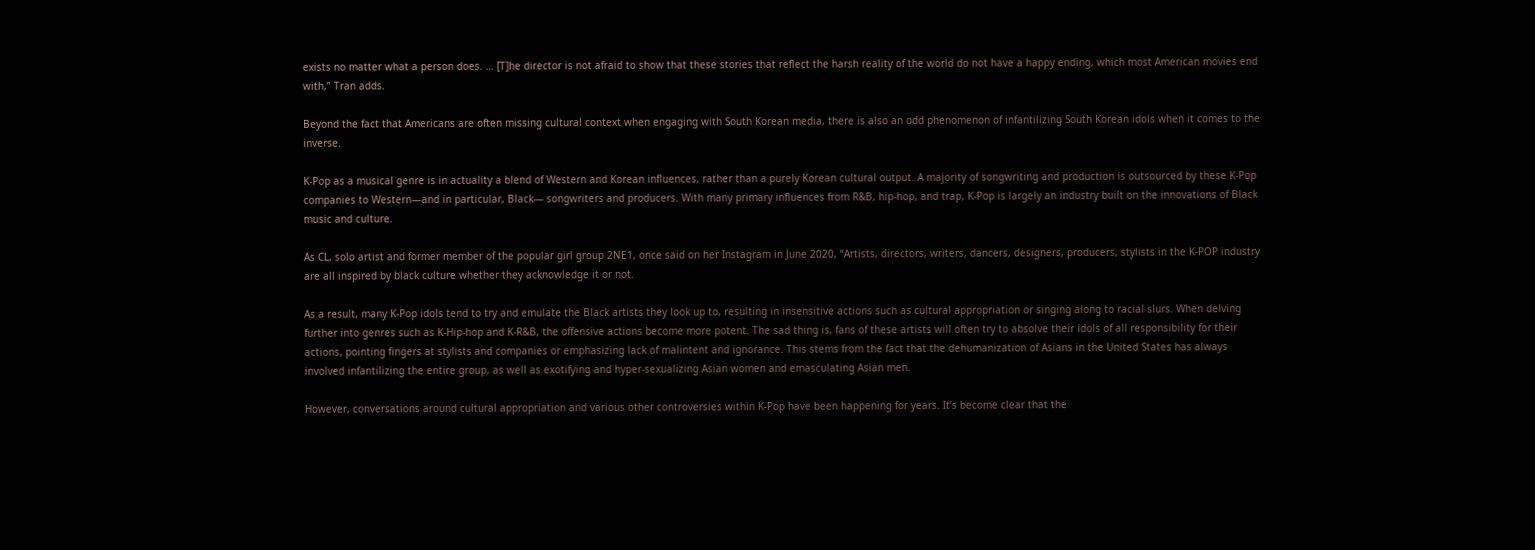exists no matter what a person does. … [T]he director is not afraid to show that these stories that reflect the harsh reality of the world do not have a happy ending, which most American movies end with,” Tran adds.

Beyond the fact that Americans are often missing cultural context when engaging with South Korean media, there is also an odd phenomenon of infantilizing South Korean idols when it comes to the inverse.

K-Pop as a musical genre is in actuality a blend of Western and Korean influences, rather than a purely Korean cultural output. A majority of songwriting and production is outsourced by these K-Pop companies to Western—and in particular, Black— songwriters and producers. With many primary influences from R&B, hip-hop, and trap, K-Pop is largely an industry built on the innovations of Black music and culture.

As CL, solo artist and former member of the popular girl group 2NE1, once said on her Instagram in June 2020, “Artists, directors, writers, dancers, designers, producers, stylists in the K-POP industry are all inspired by black culture whether they acknowledge it or not.

As a result, many K-Pop idols tend to try and emulate the Black artists they look up to, resulting in insensitive actions such as cultural appropriation or singing along to racial slurs. When delving further into genres such as K-Hip-hop and K-R&B, the offensive actions become more potent. The sad thing is, fans of these artists will often try to absolve their idols of all responsibility for their actions, pointing fingers at stylists and companies or emphasizing lack of malintent and ignorance. This stems from the fact that the dehumanization of Asians in the United States has always involved infantilizing the entire group, as well as exotifying and hyper-sexualizing Asian women and emasculating Asian men.

However, conversations around cultural appropriation and various other controversies within K-Pop have been happening for years. It’s become clear that the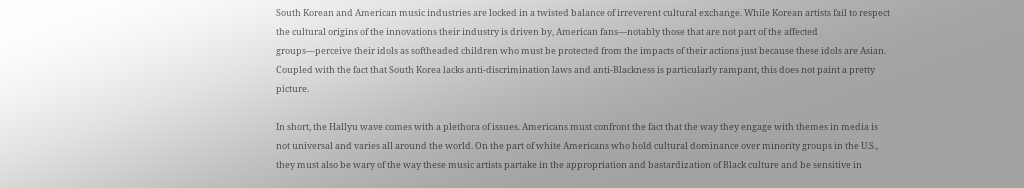South Korean and American music industries are locked in a twisted balance of irreverent cultural exchange. While Korean artists fail to respect the cultural origins of the innovations their industry is driven by, American fans—notably those that are not part of the affected groups—perceive their idols as softheaded children who must be protected from the impacts of their actions just because these idols are Asian. Coupled with the fact that South Korea lacks anti-discrimination laws and anti-Blackness is particularly rampant, this does not paint a pretty picture.

In short, the Hallyu wave comes with a plethora of issues. Americans must confront the fact that the way they engage with themes in media is not universal and varies all around the world. On the part of white Americans who hold cultural dominance over minority groups in the U.S., they must also be wary of the way these music artists partake in the appropriation and bastardization of Black culture and be sensitive in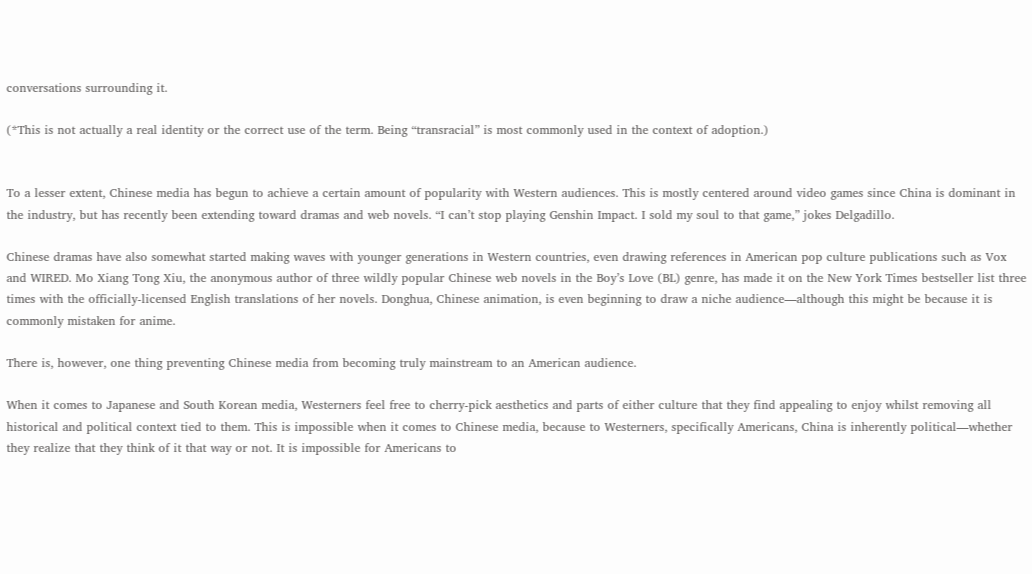conversations surrounding it.

(*This is not actually a real identity or the correct use of the term. Being “transracial” is most commonly used in the context of adoption.)


To a lesser extent, Chinese media has begun to achieve a certain amount of popularity with Western audiences. This is mostly centered around video games since China is dominant in the industry, but has recently been extending toward dramas and web novels. “I can’t stop playing Genshin Impact. I sold my soul to that game,” jokes Delgadillo.

Chinese dramas have also somewhat started making waves with younger generations in Western countries, even drawing references in American pop culture publications such as Vox and WIRED. Mo Xiang Tong Xiu, the anonymous author of three wildly popular Chinese web novels in the Boy’s Love (BL) genre, has made it on the New York Times bestseller list three times with the officially-licensed English translations of her novels. Donghua, Chinese animation, is even beginning to draw a niche audience—although this might be because it is commonly mistaken for anime.

There is, however, one thing preventing Chinese media from becoming truly mainstream to an American audience.

When it comes to Japanese and South Korean media, Westerners feel free to cherry-pick aesthetics and parts of either culture that they find appealing to enjoy whilst removing all historical and political context tied to them. This is impossible when it comes to Chinese media, because to Westerners, specifically Americans, China is inherently political—whether they realize that they think of it that way or not. It is impossible for Americans to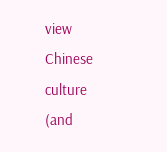view Chinese culture (and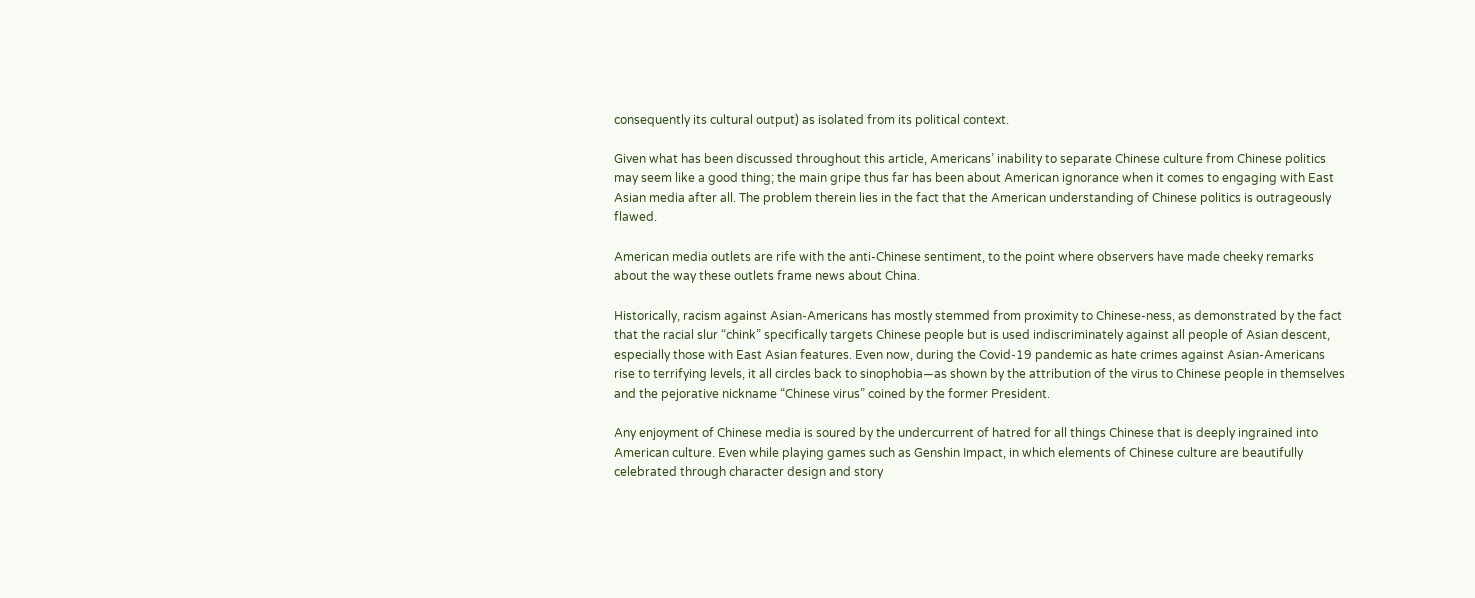consequently its cultural output) as isolated from its political context.

Given what has been discussed throughout this article, Americans’ inability to separate Chinese culture from Chinese politics may seem like a good thing; the main gripe thus far has been about American ignorance when it comes to engaging with East Asian media after all. The problem therein lies in the fact that the American understanding of Chinese politics is outrageously flawed.

American media outlets are rife with the anti-Chinese sentiment, to the point where observers have made cheeky remarks about the way these outlets frame news about China.

Historically, racism against Asian-Americans has mostly stemmed from proximity to Chinese-ness, as demonstrated by the fact that the racial slur “chink” specifically targets Chinese people but is used indiscriminately against all people of Asian descent, especially those with East Asian features. Even now, during the Covid-19 pandemic as hate crimes against Asian-Americans rise to terrifying levels, it all circles back to sinophobia—as shown by the attribution of the virus to Chinese people in themselves and the pejorative nickname “Chinese virus” coined by the former President.

Any enjoyment of Chinese media is soured by the undercurrent of hatred for all things Chinese that is deeply ingrained into American culture. Even while playing games such as Genshin Impact, in which elements of Chinese culture are beautifully celebrated through character design and story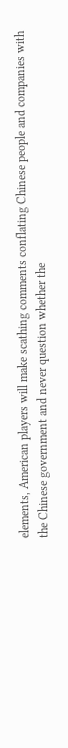elements, American players will make scathing comments conflating Chinese people and companies with the Chinese government and never question whether the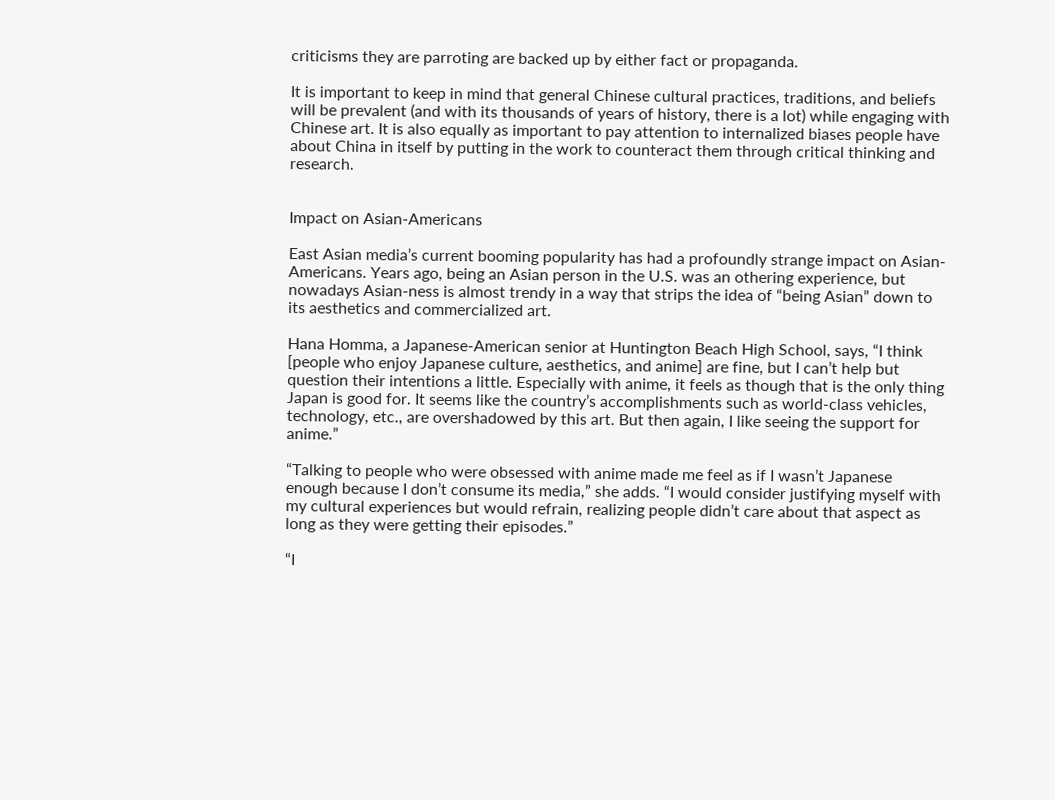criticisms they are parroting are backed up by either fact or propaganda.

It is important to keep in mind that general Chinese cultural practices, traditions, and beliefs will be prevalent (and with its thousands of years of history, there is a lot) while engaging with Chinese art. It is also equally as important to pay attention to internalized biases people have about China in itself by putting in the work to counteract them through critical thinking and research.


Impact on Asian-Americans

East Asian media’s current booming popularity has had a profoundly strange impact on Asian-Americans. Years ago, being an Asian person in the U.S. was an othering experience, but nowadays Asian-ness is almost trendy in a way that strips the idea of “being Asian” down to its aesthetics and commercialized art.

Hana Homma, a Japanese-American senior at Huntington Beach High School, says, “I think [people who enjoy Japanese culture, aesthetics, and anime] are fine, but I can’t help but question their intentions a little. Especially with anime, it feels as though that is the only thing Japan is good for. It seems like the country’s accomplishments such as world-class vehicles, technology, etc., are overshadowed by this art. But then again, I like seeing the support for anime.”

“Talking to people who were obsessed with anime made me feel as if I wasn’t Japanese enough because I don’t consume its media,” she adds. “I would consider justifying myself with my cultural experiences but would refrain, realizing people didn’t care about that aspect as long as they were getting their episodes.”

“I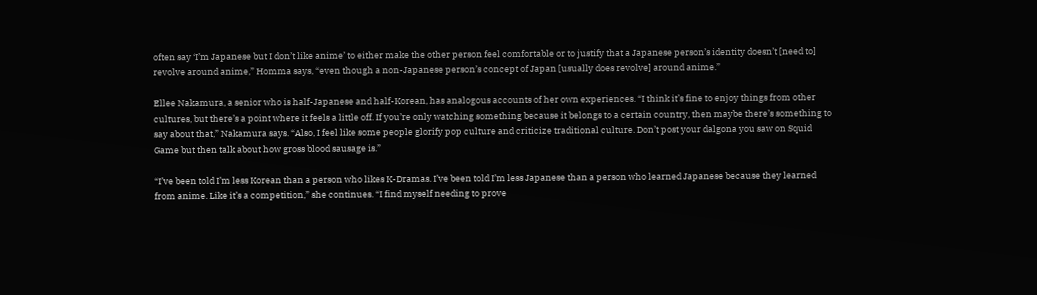often say ‘I’m Japanese but I don’t like anime’ to either make the other person feel comfortable or to justify that a Japanese person’s identity doesn’t [need to] revolve around anime,” Homma says, “even though a non-Japanese person’s concept of Japan [usually does revolve] around anime.”

Ellee Nakamura, a senior who is half-Japanese and half-Korean, has analogous accounts of her own experiences. “I think it’s fine to enjoy things from other cultures, but there’s a point where it feels a little off. If you’re only watching something because it belongs to a certain country, then maybe there’s something to say about that,” Nakamura says. “Also, I feel like some people glorify pop culture and criticize traditional culture. Don’t post your dalgona you saw on Squid Game but then talk about how gross blood sausage is.”

“I’ve been told I’m less Korean than a person who likes K-Dramas. I’ve been told I’m less Japanese than a person who learned Japanese because they learned from anime. Like it’s a competition,” she continues. “I find myself needing to prove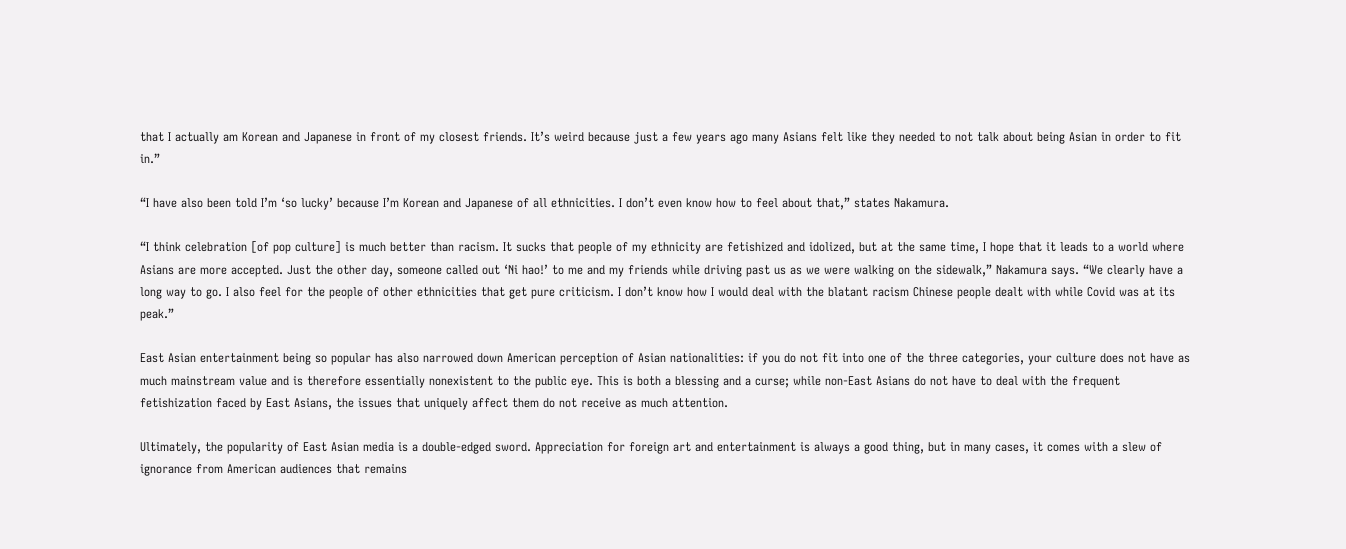that I actually am Korean and Japanese in front of my closest friends. It’s weird because just a few years ago many Asians felt like they needed to not talk about being Asian in order to fit in.”

“I have also been told I’m ‘so lucky’ because I’m Korean and Japanese of all ethnicities. I don’t even know how to feel about that,” states Nakamura.

“I think celebration [of pop culture] is much better than racism. It sucks that people of my ethnicity are fetishized and idolized, but at the same time, I hope that it leads to a world where Asians are more accepted. Just the other day, someone called out ‘Ni hao!’ to me and my friends while driving past us as we were walking on the sidewalk,” Nakamura says. “We clearly have a long way to go. I also feel for the people of other ethnicities that get pure criticism. I don’t know how I would deal with the blatant racism Chinese people dealt with while Covid was at its peak.”

East Asian entertainment being so popular has also narrowed down American perception of Asian nationalities: if you do not fit into one of the three categories, your culture does not have as much mainstream value and is therefore essentially nonexistent to the public eye. This is both a blessing and a curse; while non-East Asians do not have to deal with the frequent fetishization faced by East Asians, the issues that uniquely affect them do not receive as much attention.

Ultimately, the popularity of East Asian media is a double-edged sword. Appreciation for foreign art and entertainment is always a good thing, but in many cases, it comes with a slew of ignorance from American audiences that remains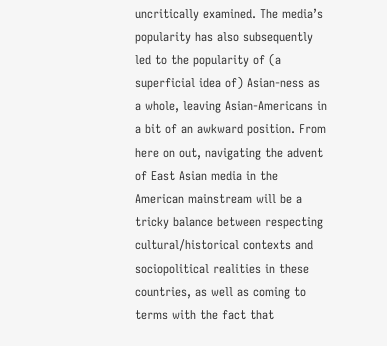uncritically examined. The media’s popularity has also subsequently led to the popularity of (a superficial idea of) Asian-ness as a whole, leaving Asian-Americans in a bit of an awkward position. From here on out, navigating the advent of East Asian media in the American mainstream will be a tricky balance between respecting cultural/historical contexts and sociopolitical realities in these countries, as well as coming to terms with the fact that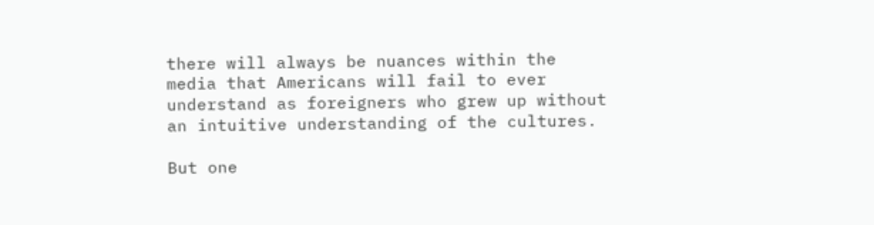there will always be nuances within the media that Americans will fail to ever understand as foreigners who grew up without an intuitive understanding of the cultures.

But one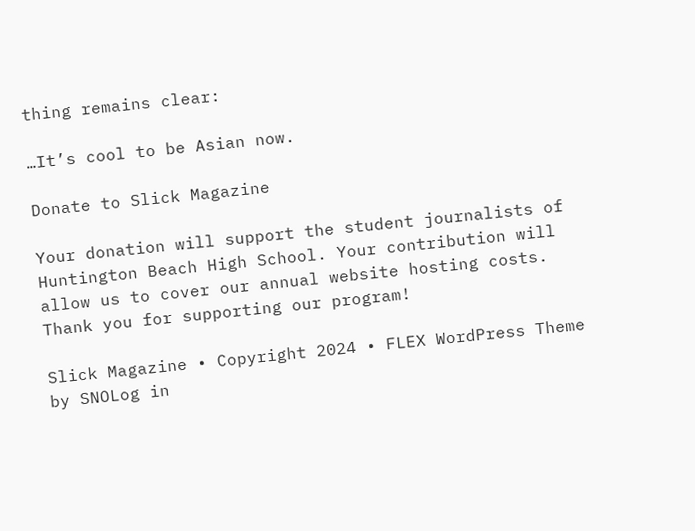thing remains clear:

…It’s cool to be Asian now.

Donate to Slick Magazine

Your donation will support the student journalists of Huntington Beach High School. Your contribution will allow us to cover our annual website hosting costs.
Thank you for supporting our program!

Slick Magazine • Copyright 2024 • FLEX WordPress Theme by SNOLog in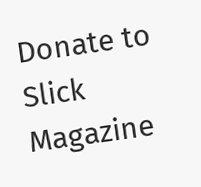Donate to Slick Magazine